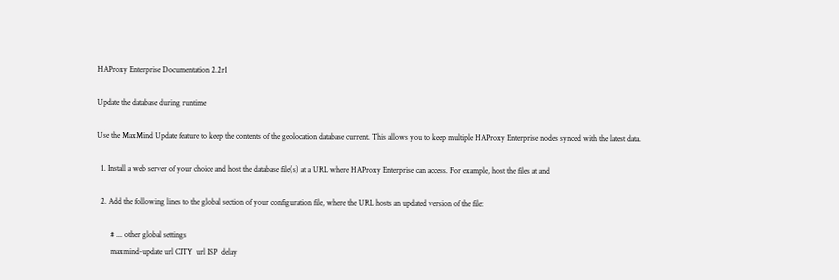HAProxy Enterprise Documentation 2.2r1

Update the database during runtime

Use the MaxMind Update feature to keep the contents of the geolocation database current. This allows you to keep multiple HAProxy Enterprise nodes synced with the latest data.

  1. Install a web server of your choice and host the database file(s) at a URL where HAProxy Enterprise can access. For example, host the files at and

  2. Add the following lines to the global section of your configuration file, where the URL hosts an updated version of the file:

       # ... other global settings
       maxmind-update url CITY  url ISP  delay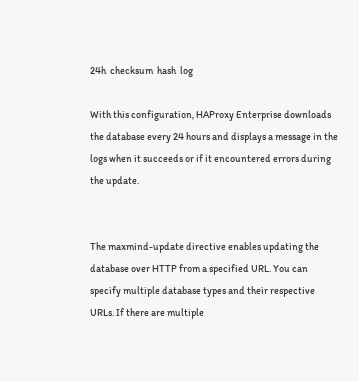24h  checksum  hash  log

With this configuration, HAProxy Enterprise downloads the database every 24 hours and displays a message in the logs when it succeeds or if it encountered errors during the update.


The maxmind-update directive enables updating the database over HTTP from a specified URL. You can specify multiple database types and their respective URLs. If there are multiple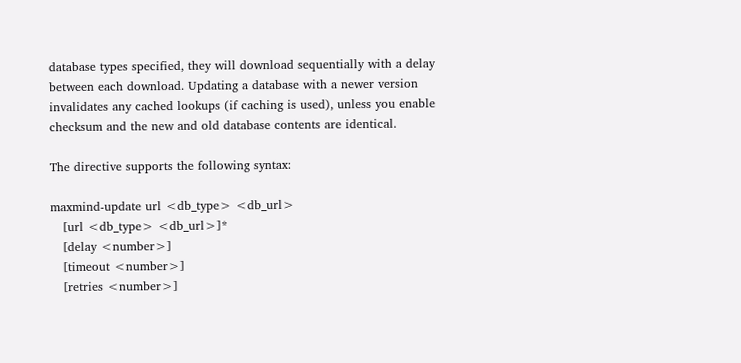database types specified, they will download sequentially with a delay between each download. Updating a database with a newer version invalidates any cached lookups (if caching is used), unless you enable checksum and the new and old database contents are identical.

The directive supports the following syntax:

maxmind-update url <db_type> <db_url>
   [url <db_type> <db_url>]*
   [delay <number>]
   [timeout <number>]
   [retries <number>]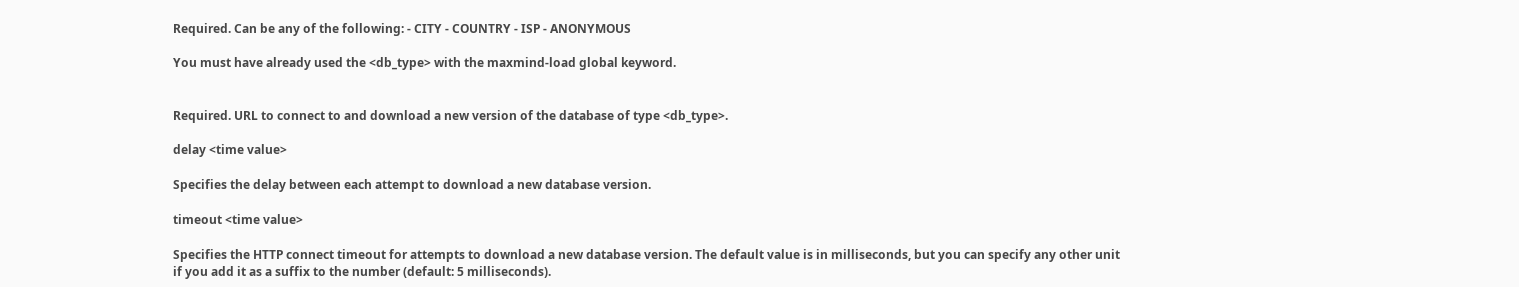Required. Can be any of the following: - CITY - COUNTRY - ISP - ANONYMOUS

You must have already used the <db_type> with the maxmind-load global keyword.


Required. URL to connect to and download a new version of the database of type <db_type>.

delay <time value>

Specifies the delay between each attempt to download a new database version.

timeout <time value>

Specifies the HTTP connect timeout for attempts to download a new database version. The default value is in milliseconds, but you can specify any other unit if you add it as a suffix to the number (default: 5 milliseconds).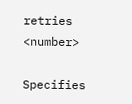retries <number>

Specifies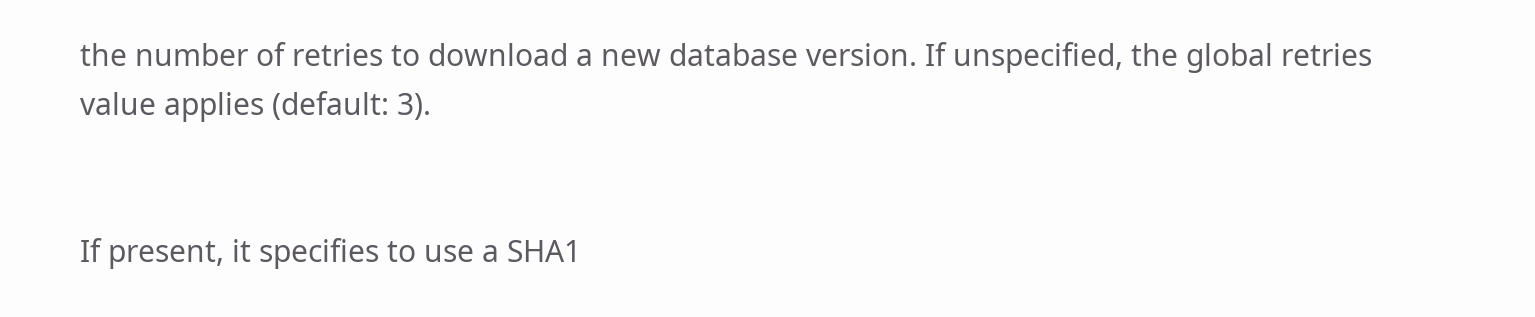the number of retries to download a new database version. If unspecified, the global retries value applies (default: 3).


If present, it specifies to use a SHA1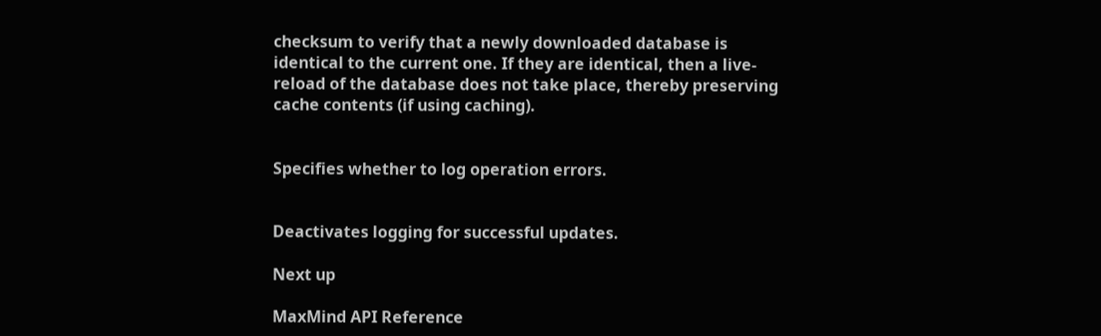checksum to verify that a newly downloaded database is identical to the current one. If they are identical, then a live-reload of the database does not take place, thereby preserving cache contents (if using caching).


Specifies whether to log operation errors.


Deactivates logging for successful updates.

Next up

MaxMind API Reference